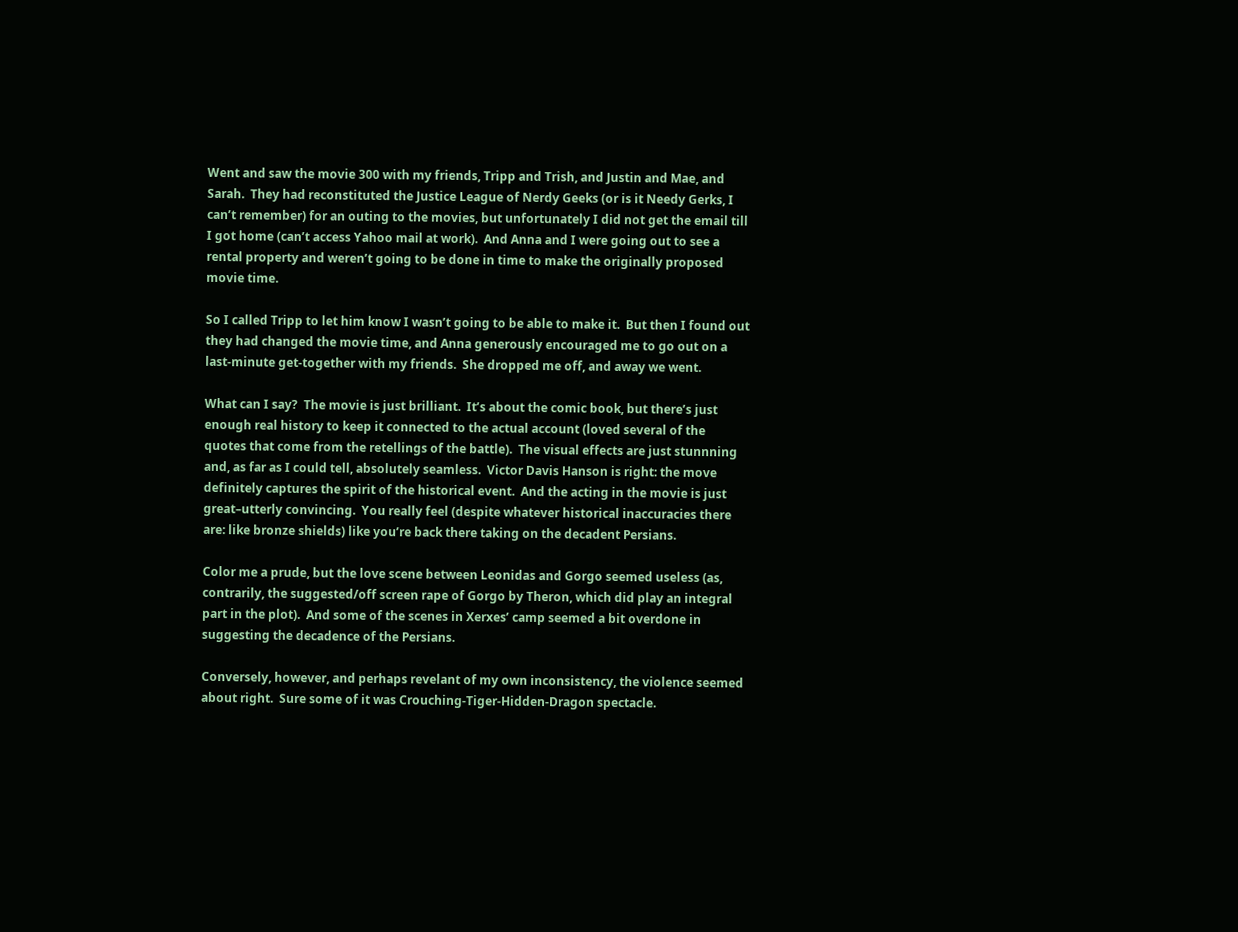Went and saw the movie 300 with my friends, Tripp and Trish, and Justin and Mae, and Sarah.  They had reconstituted the Justice League of Nerdy Geeks (or is it Needy Gerks, I can’t remember) for an outing to the movies, but unfortunately I did not get the email till I got home (can’t access Yahoo mail at work).  And Anna and I were going out to see a rental property and weren’t going to be done in time to make the originally proposed movie time.

So I called Tripp to let him know I wasn’t going to be able to make it.  But then I found out they had changed the movie time, and Anna generously encouraged me to go out on a last-minute get-together with my friends.  She dropped me off, and away we went.

What can I say?  The movie is just brilliant.  It’s about the comic book, but there’s just enough real history to keep it connected to the actual account (loved several of the quotes that come from the retellings of the battle).  The visual effects are just stunnning and, as far as I could tell, absolutely seamless.  Victor Davis Hanson is right: the move definitely captures the spirit of the historical event.  And the acting in the movie is just great–utterly convincing.  You really feel (despite whatever historical inaccuracies there are: like bronze shields) like you’re back there taking on the decadent Persians.

Color me a prude, but the love scene between Leonidas and Gorgo seemed useless (as, contrarily, the suggested/off screen rape of Gorgo by Theron, which did play an integral part in the plot).  And some of the scenes in Xerxes’ camp seemed a bit overdone in suggesting the decadence of the Persians.

Conversely, however, and perhaps revelant of my own inconsistency, the violence seemed about right.  Sure some of it was Crouching-Tiger-Hidden-Dragon spectacle.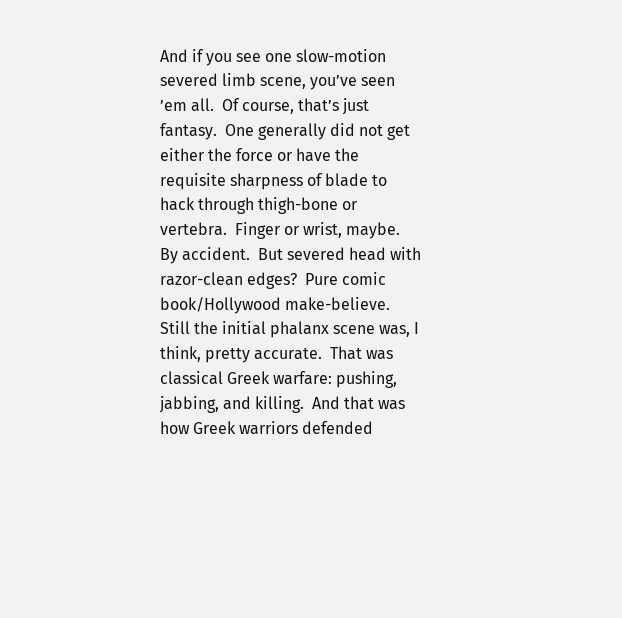And if you see one slow-motion severed limb scene, you’ve seen ’em all.  Of course, that’s just fantasy.  One generally did not get either the force or have the requisite sharpness of blade to hack through thigh-bone or vertebra.  Finger or wrist, maybe.  By accident.  But severed head with razor-clean edges?  Pure comic book/Hollywood make-believe.  Still the initial phalanx scene was, I think, pretty accurate.  That was classical Greek warfare: pushing, jabbing, and killing.  And that was how Greek warriors defended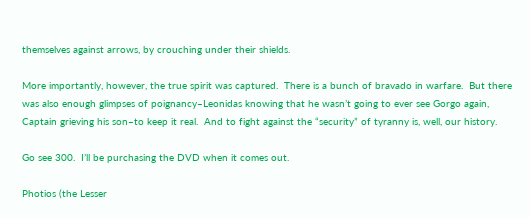themselves against arrows, by crouching under their shields.

More importantly, however, the true spirit was captured.  There is a bunch of bravado in warfare.  But there was also enough glimpses of poignancy–Leonidas knowing that he wasn’t going to ever see Gorgo again, Captain grieving his son–to keep it real.  And to fight against the “security” of tyranny is, well, our history.

Go see 300.  I’ll be purchasing the DVD when it comes out.

Photios (the Lesser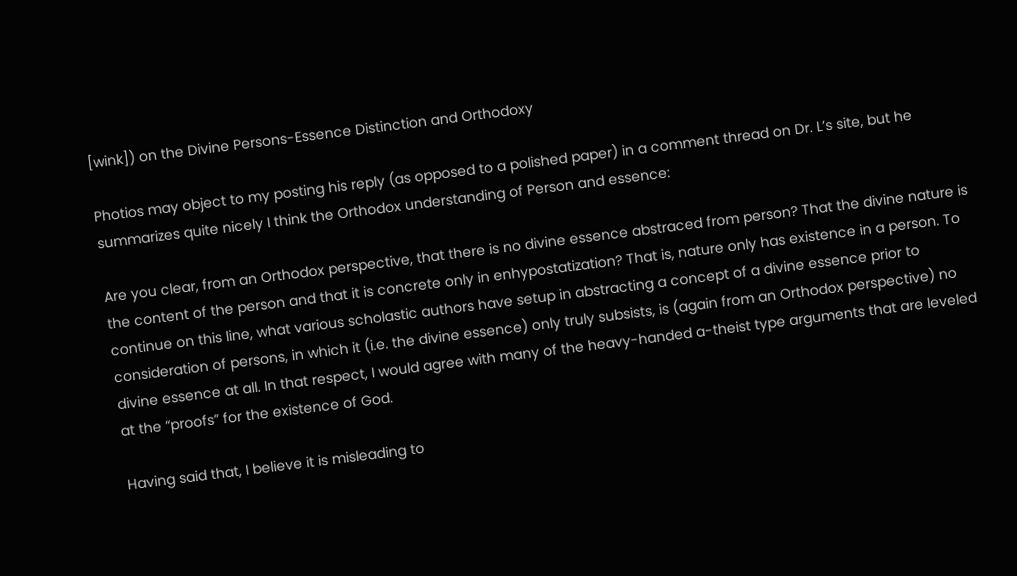[wink]) on the Divine Persons-Essence Distinction and Orthodoxy

Photios may object to my posting his reply (as opposed to a polished paper) in a comment thread on Dr. L’s site, but he summarizes quite nicely I think the Orthodox understanding of Person and essence:

Are you clear, from an Orthodox perspective, that there is no divine essence abstraced from person? That the divine nature is the content of the person and that it is concrete only in enhypostatization? That is, nature only has existence in a person. To continue on this line, what various scholastic authors have setup in abstracting a concept of a divine essence prior to consideration of persons, in which it (i.e. the divine essence) only truly subsists, is (again from an Orthodox perspective) no divine essence at all. In that respect, I would agree with many of the heavy-handed a-theist type arguments that are leveled at the “proofs” for the existence of God.

Having said that, I believe it is misleading to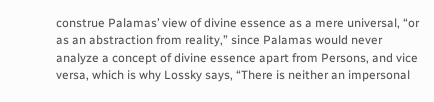construe Palamas’ view of divine essence as a mere universal, “or as an abstraction from reality,” since Palamas would never analyze a concept of divine essence apart from Persons, and vice versa, which is why Lossky says, “There is neither an impersonal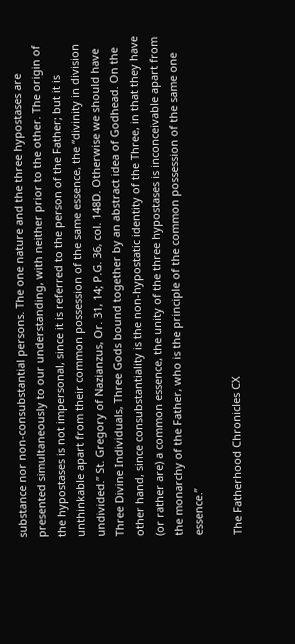substance nor non-consubstantial persons. The one nature and the three hypostases are presented simultaneously to our understanding, with neither prior to the other. The origin of the hypostases is not impersonal, since it is referred to the person of the Father; but it is unthinkable apart from their common possession of the same essence, the “divinity in division undivided.” St. Gregory of Nazianzus, Or. 31, 14; P.G. 36, col. 148D. Otherwise we should have Three Divine Individuals, Three Gods bound together by an abstract idea of Godhead. On the other hand, since consubstantiality is the non-hypostatic identity of the Three, in that they have (or rather are) a common essence, the unity of the three hypostases is inconceivable apart from the monarchy of the Father, who is the principle of the common possession of the same one essence.”

The Fatherhood Chronicles CX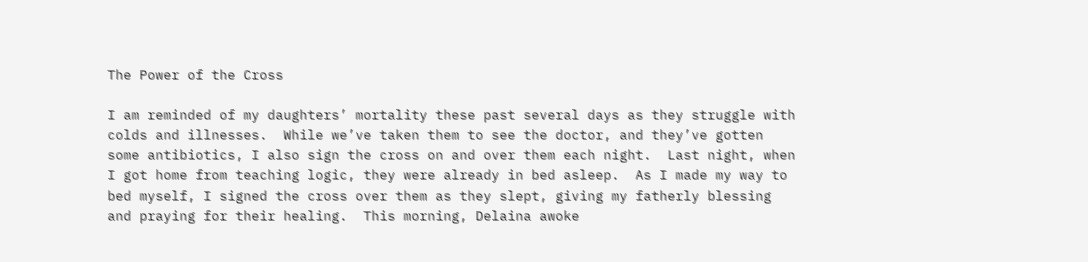The Power of the Cross

I am reminded of my daughters’ mortality these past several days as they struggle with colds and illnesses.  While we’ve taken them to see the doctor, and they’ve gotten some antibiotics, I also sign the cross on and over them each night.  Last night, when I got home from teaching logic, they were already in bed asleep.  As I made my way to bed myself, I signed the cross over them as they slept, giving my fatherly blessing and praying for their healing.  This morning, Delaina awoke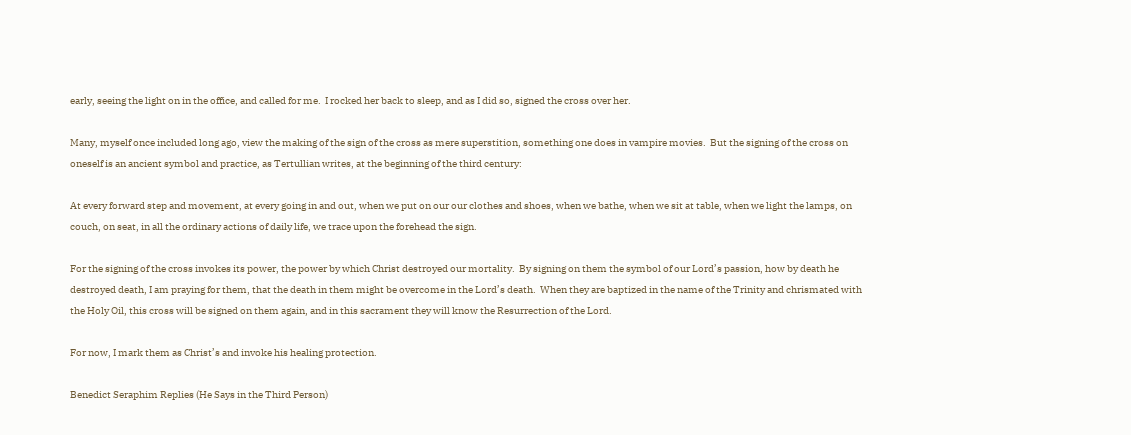early, seeing the light on in the office, and called for me.  I rocked her back to sleep, and as I did so, signed the cross over her.

Many, myself once included long ago, view the making of the sign of the cross as mere superstition, something one does in vampire movies.  But the signing of the cross on oneself is an ancient symbol and practice, as Tertullian writes, at the beginning of the third century:

At every forward step and movement, at every going in and out, when we put on our our clothes and shoes, when we bathe, when we sit at table, when we light the lamps, on couch, on seat, in all the ordinary actions of daily life, we trace upon the forehead the sign.

For the signing of the cross invokes its power, the power by which Christ destroyed our mortality.  By signing on them the symbol of our Lord’s passion, how by death he destroyed death, I am praying for them, that the death in them might be overcome in the Lord’s death.  When they are baptized in the name of the Trinity and chrismated with the Holy Oil, this cross will be signed on them again, and in this sacrament they will know the Resurrection of the Lord.

For now, I mark them as Christ’s and invoke his healing protection.

Benedict Seraphim Replies (He Says in the Third Person)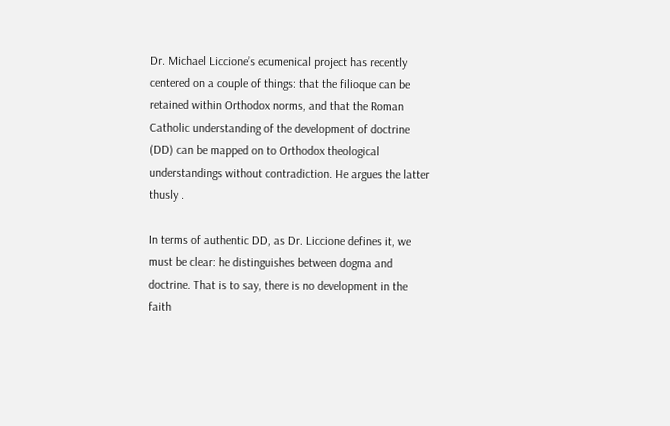Dr. Michael Liccione’s ecumenical project has recently centered on a couple of things: that the filioque can be retained within Orthodox norms, and that the Roman Catholic understanding of the development of doctrine (DD) can be mapped on to Orthodox theological understandings without contradiction. He argues the latter thusly .

In terms of authentic DD, as Dr. Liccione defines it, we must be clear: he distinguishes between dogma and doctrine. That is to say, there is no development in the faith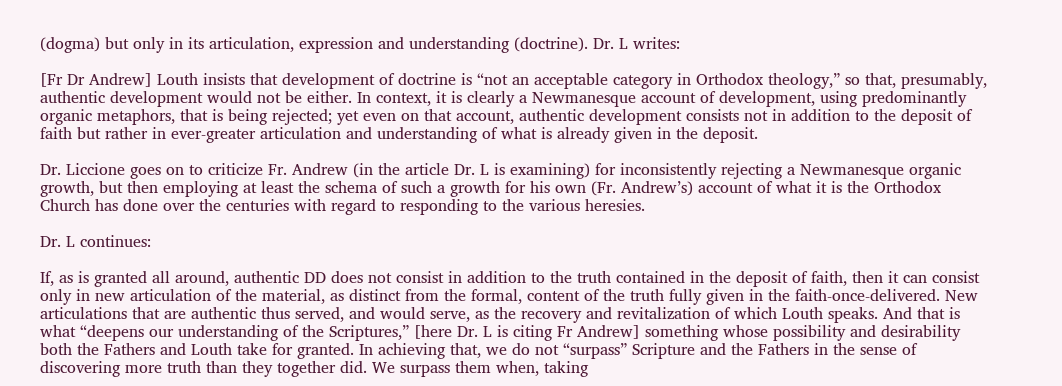(dogma) but only in its articulation, expression and understanding (doctrine). Dr. L writes:

[Fr Dr Andrew] Louth insists that development of doctrine is “not an acceptable category in Orthodox theology,” so that, presumably, authentic development would not be either. In context, it is clearly a Newmanesque account of development, using predominantly organic metaphors, that is being rejected; yet even on that account, authentic development consists not in addition to the deposit of faith but rather in ever-greater articulation and understanding of what is already given in the deposit.

Dr. Liccione goes on to criticize Fr. Andrew (in the article Dr. L is examining) for inconsistently rejecting a Newmanesque organic growth, but then employing at least the schema of such a growth for his own (Fr. Andrew’s) account of what it is the Orthodox Church has done over the centuries with regard to responding to the various heresies.

Dr. L continues:

If, as is granted all around, authentic DD does not consist in addition to the truth contained in the deposit of faith, then it can consist only in new articulation of the material, as distinct from the formal, content of the truth fully given in the faith-once-delivered. New articulations that are authentic thus served, and would serve, as the recovery and revitalization of which Louth speaks. And that is what “deepens our understanding of the Scriptures,” [here Dr. L is citing Fr Andrew] something whose possibility and desirability both the Fathers and Louth take for granted. In achieving that, we do not “surpass” Scripture and the Fathers in the sense of discovering more truth than they together did. We surpass them when, taking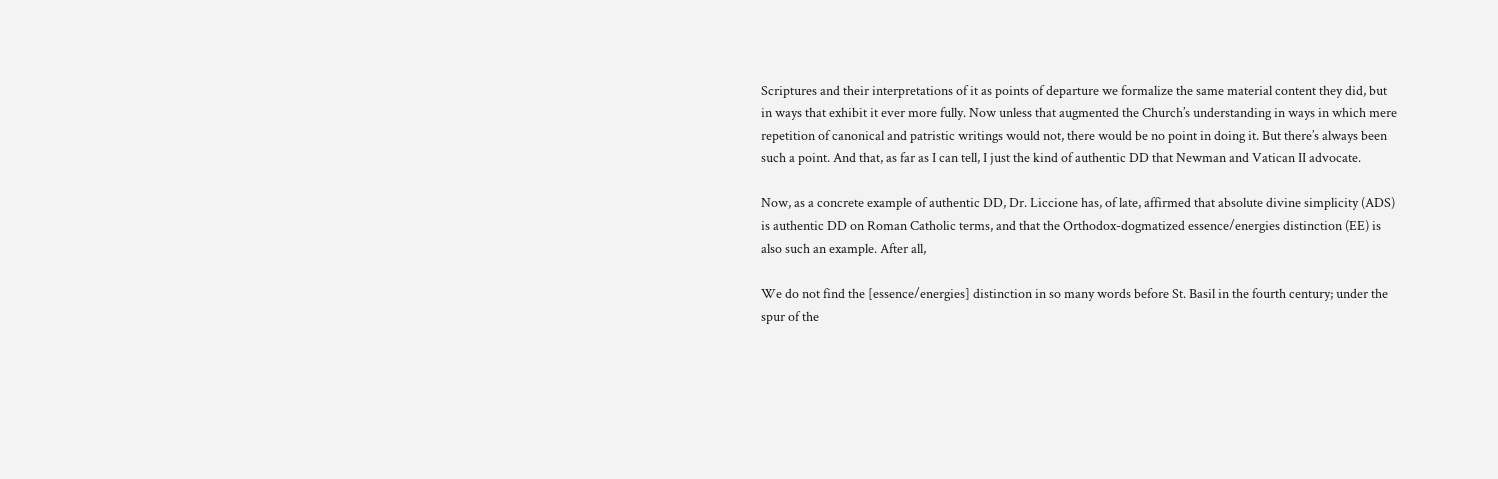Scriptures and their interpretations of it as points of departure we formalize the same material content they did, but in ways that exhibit it ever more fully. Now unless that augmented the Church’s understanding in ways in which mere repetition of canonical and patristic writings would not, there would be no point in doing it. But there’s always been such a point. And that, as far as I can tell, I just the kind of authentic DD that Newman and Vatican II advocate.

Now, as a concrete example of authentic DD, Dr. Liccione has, of late, affirmed that absolute divine simplicity (ADS) is authentic DD on Roman Catholic terms, and that the Orthodox-dogmatized essence/energies distinction (EE) is also such an example. After all,

We do not find the [essence/energies] distinction in so many words before St. Basil in the fourth century; under the spur of the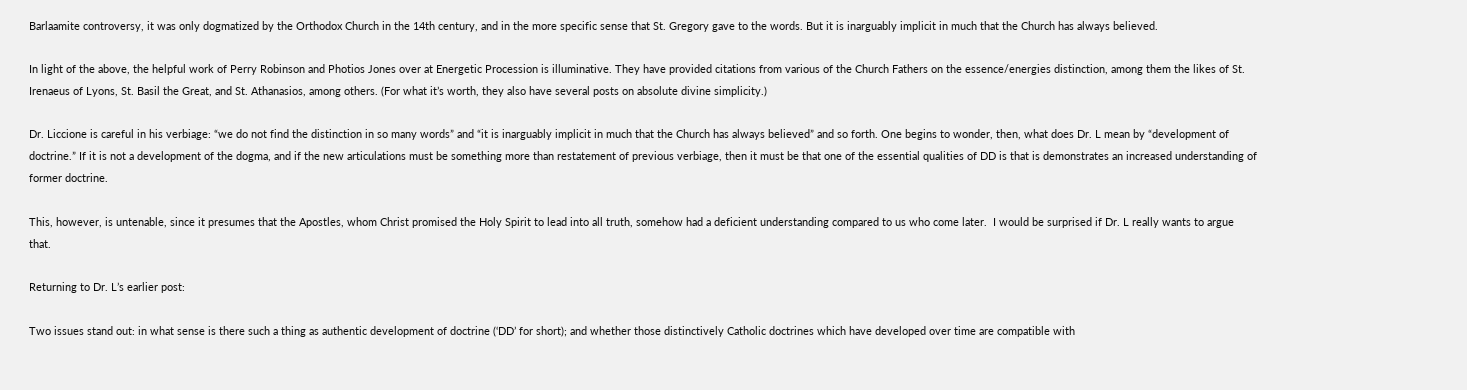Barlaamite controversy, it was only dogmatized by the Orthodox Church in the 14th century, and in the more specific sense that St. Gregory gave to the words. But it is inarguably implicit in much that the Church has always believed.

In light of the above, the helpful work of Perry Robinson and Photios Jones over at Energetic Procession is illuminative. They have provided citations from various of the Church Fathers on the essence/energies distinction, among them the likes of St. Irenaeus of Lyons, St. Basil the Great, and St. Athanasios, among others. (For what it’s worth, they also have several posts on absolute divine simplicity.)

Dr. Liccione is careful in his verbiage: “we do not find the distinction in so many words” and “it is inarguably implicit in much that the Church has always believed” and so forth. One begins to wonder, then, what does Dr. L mean by “development of doctrine.” If it is not a development of the dogma, and if the new articulations must be something more than restatement of previous verbiage, then it must be that one of the essential qualities of DD is that is demonstrates an increased understanding of former doctrine.

This, however, is untenable, since it presumes that the Apostles, whom Christ promised the Holy Spirit to lead into all truth, somehow had a deficient understanding compared to us who come later.  I would be surprised if Dr. L really wants to argue that.

Returning to Dr. L’s earlier post:

Two issues stand out: in what sense is there such a thing as authentic development of doctrine (‘DD’ for short); and whether those distinctively Catholic doctrines which have developed over time are compatible with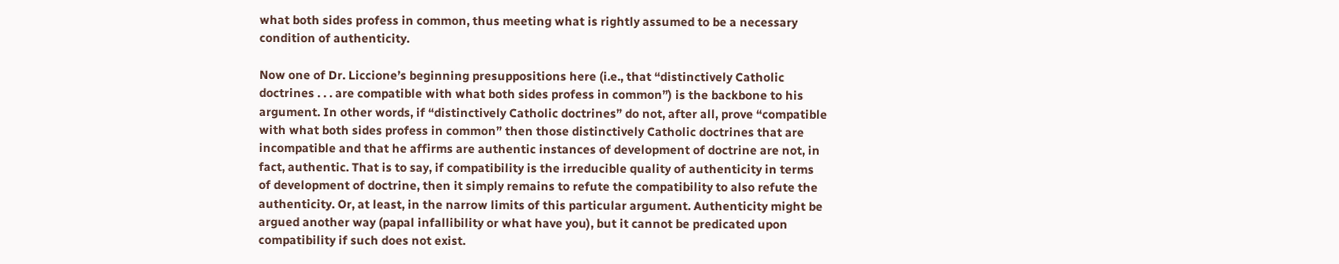what both sides profess in common, thus meeting what is rightly assumed to be a necessary condition of authenticity.

Now one of Dr. Liccione’s beginning presuppositions here (i.e., that “distinctively Catholic doctrines . . . are compatible with what both sides profess in common”) is the backbone to his argument. In other words, if “distinctively Catholic doctrines” do not, after all, prove “compatible with what both sides profess in common” then those distinctively Catholic doctrines that are incompatible and that he affirms are authentic instances of development of doctrine are not, in fact, authentic. That is to say, if compatibility is the irreducible quality of authenticity in terms of development of doctrine, then it simply remains to refute the compatibility to also refute the authenticity. Or, at least, in the narrow limits of this particular argument. Authenticity might be argued another way (papal infallibility or what have you), but it cannot be predicated upon compatibility if such does not exist.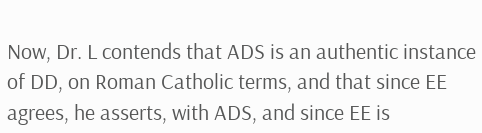Now, Dr. L contends that ADS is an authentic instance of DD, on Roman Catholic terms, and that since EE agrees, he asserts, with ADS, and since EE is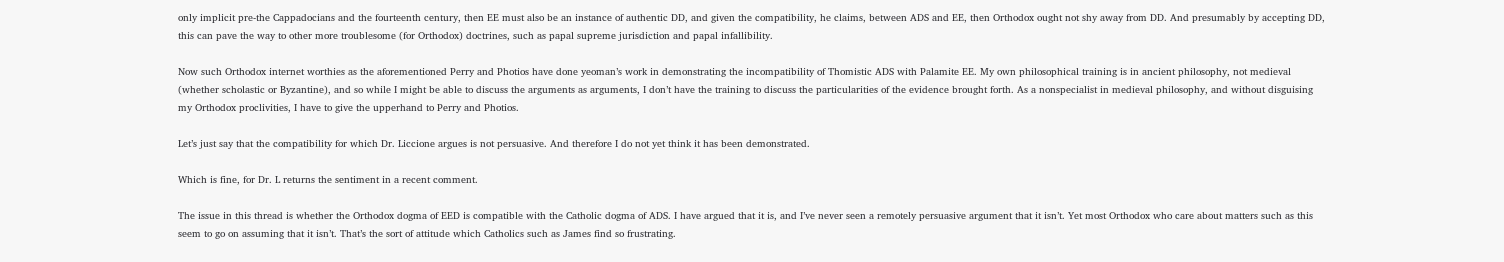only implicit pre-the Cappadocians and the fourteenth century, then EE must also be an instance of authentic DD, and given the compatibility, he claims, between ADS and EE, then Orthodox ought not shy away from DD. And presumably by accepting DD, this can pave the way to other more troublesome (for Orthodox) doctrines, such as papal supreme jurisdiction and papal infallibility.

Now such Orthodox internet worthies as the aforementioned Perry and Photios have done yeoman’s work in demonstrating the incompatibility of Thomistic ADS with Palamite EE. My own philosophical training is in ancient philosophy, not medieval (whether scholastic or Byzantine), and so while I might be able to discuss the arguments as arguments, I don’t have the training to discuss the particularities of the evidence brought forth. As a nonspecialist in medieval philosophy, and without disguising my Orthodox proclivities, I have to give the upperhand to Perry and Photios.

Let’s just say that the compatibility for which Dr. Liccione argues is not persuasive. And therefore I do not yet think it has been demonstrated.

Which is fine, for Dr. L returns the sentiment in a recent comment.

The issue in this thread is whether the Orthodox dogma of EED is compatible with the Catholic dogma of ADS. I have argued that it is, and I’ve never seen a remotely persuasive argument that it isn’t. Yet most Orthodox who care about matters such as this seem to go on assuming that it isn’t. That’s the sort of attitude which Catholics such as James find so frustrating.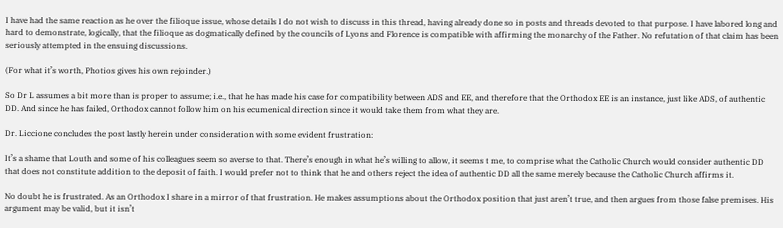I have had the same reaction as he over the filioque issue, whose details I do not wish to discuss in this thread, having already done so in posts and threads devoted to that purpose. I have labored long and hard to demonstrate, logically, that the filioque as dogmatically defined by the councils of Lyons and Florence is compatible with affirming the monarchy of the Father. No refutation of that claim has been seriously attempted in the ensuing discussions.

(For what it’s worth, Photios gives his own rejoinder.)

So Dr L assumes a bit more than is proper to assume; i.e., that he has made his case for compatibility between ADS and EE, and therefore that the Orthodox EE is an instance, just like ADS, of authentic DD. And since he has failed, Orthodox cannot follow him on his ecumenical direction since it would take them from what they are.

Dr. Liccione concludes the post lastly herein under consideration with some evident frustration:

It’s a shame that Louth and some of his colleagues seem so averse to that. There’s enough in what he’s willing to allow, it seems t me, to comprise what the Catholic Church would consider authentic DD that does not constitute addition to the deposit of faith. I would prefer not to think that he and others reject the idea of authentic DD all the same merely because the Catholic Church affirms it.

No doubt he is frustrated. As an Orthodox I share in a mirror of that frustration. He makes assumptions about the Orthodox position that just aren’t true, and then argues from those false premises. His argument may be valid, but it isn’t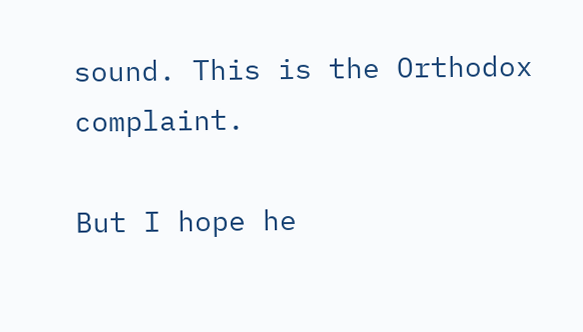sound. This is the Orthodox complaint.

But I hope he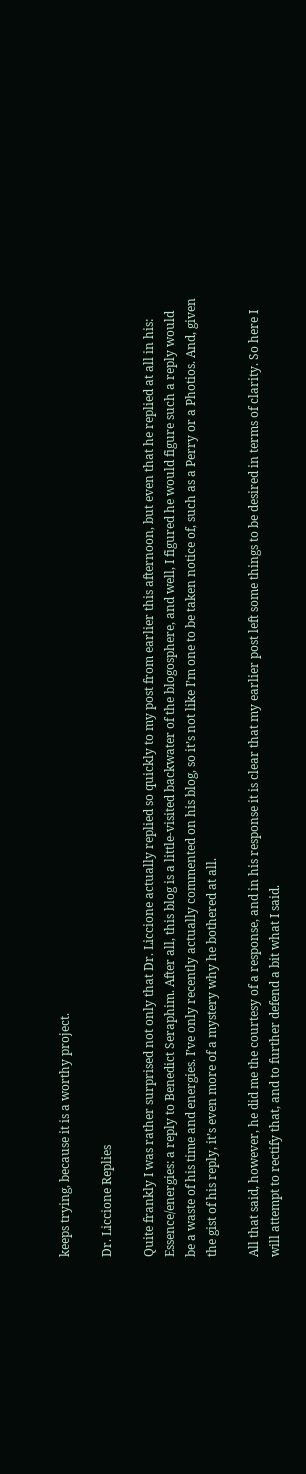keeps trying, because it is a worthy project.

Dr. Liccione Replies

Quite frankly I was rather surprised not only that Dr. Liccione actually replied so quickly to my post from earlier this afternoon, but even that he replied at all in his: Essence/energies: a reply to Benedict Seraphim. After all, this blog is a little-visited backwater of the blogosphere, and well, I figured he would figure such a reply would be a waste of his time and energies. I’ve only recently actually commented on his blog, so it’s not like I’m one to be taken notice of, such as a Perry or a Photios. And, given the gist of his reply, it’s even more of a mystery why he bothered at all.

All that said, however, he did me the courtesy of a response, and in his response it is clear that my earlier post left some things to be desired in terms of clarity. So here I will attempt to rectify that, and to further defend a bit what I said.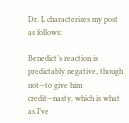Dr. L characterizes my post as follows:

Benedict’s reaction is predictably negative, though not—to give him credit—nasty, which is what as I’ve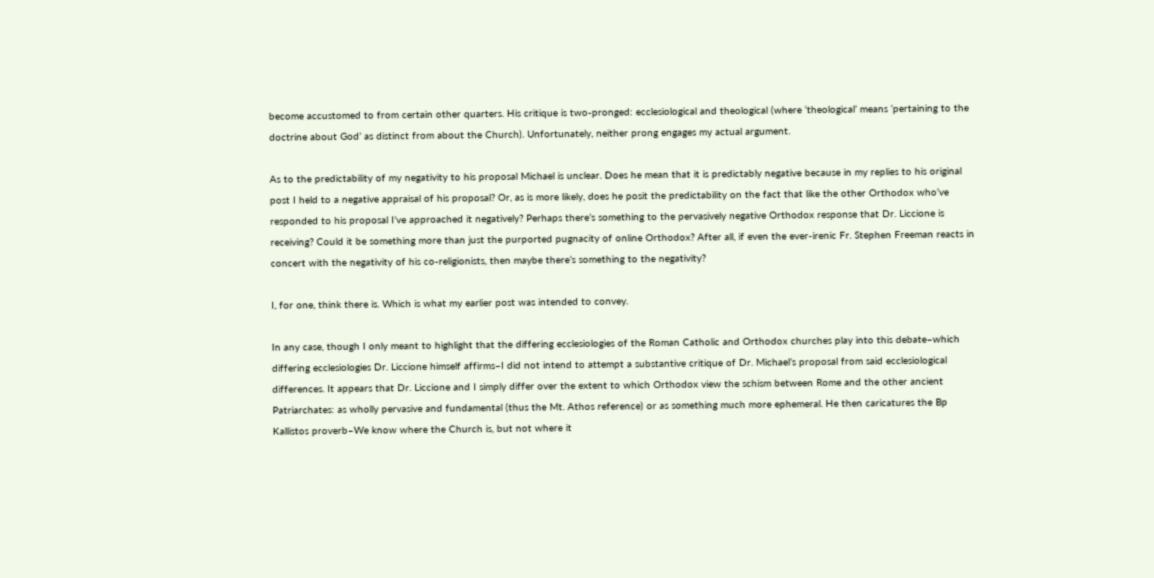become accustomed to from certain other quarters. His critique is two-pronged: ecclesiological and theological (where ‘theological’ means ‘pertaining to the doctrine about God’ as distinct from about the Church). Unfortunately, neither prong engages my actual argument.

As to the predictability of my negativity to his proposal Michael is unclear. Does he mean that it is predictably negative because in my replies to his original post I held to a negative appraisal of his proposal? Or, as is more likely, does he posit the predictability on the fact that like the other Orthodox who’ve responded to his proposal I’ve approached it negatively? Perhaps there’s something to the pervasively negative Orthodox response that Dr. Liccione is receiving? Could it be something more than just the purported pugnacity of online Orthodox? After all, if even the ever-irenic Fr. Stephen Freeman reacts in concert with the negativity of his co-religionists, then maybe there’s something to the negativity?

I, for one, think there is. Which is what my earlier post was intended to convey.

In any case, though I only meant to highlight that the differing ecclesiologies of the Roman Catholic and Orthodox churches play into this debate–which differing ecclesiologies Dr. Liccione himself affirms–I did not intend to attempt a substantive critique of Dr. Michael’s proposal from said ecclesiological differences. It appears that Dr. Liccione and I simply differ over the extent to which Orthodox view the schism between Rome and the other ancient Patriarchates: as wholly pervasive and fundamental (thus the Mt. Athos reference) or as something much more ephemeral. He then caricatures the Bp Kallistos proverb–We know where the Church is, but not where it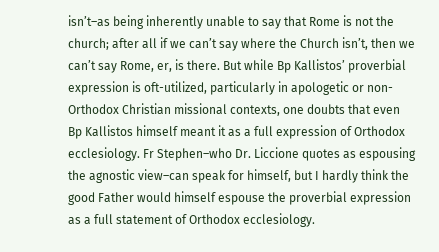isn’t–as being inherently unable to say that Rome is not the church; after all if we can’t say where the Church isn’t, then we can’t say Rome, er, is there. But while Bp Kallistos’ proverbial expression is oft-utilized, particularly in apologetic or non-Orthodox Christian missional contexts, one doubts that even Bp Kallistos himself meant it as a full expression of Orthodox ecclesiology. Fr Stephen–who Dr. Liccione quotes as espousing the agnostic view–can speak for himself, but I hardly think the good Father would himself espouse the proverbial expression as a full statement of Orthodox ecclesiology.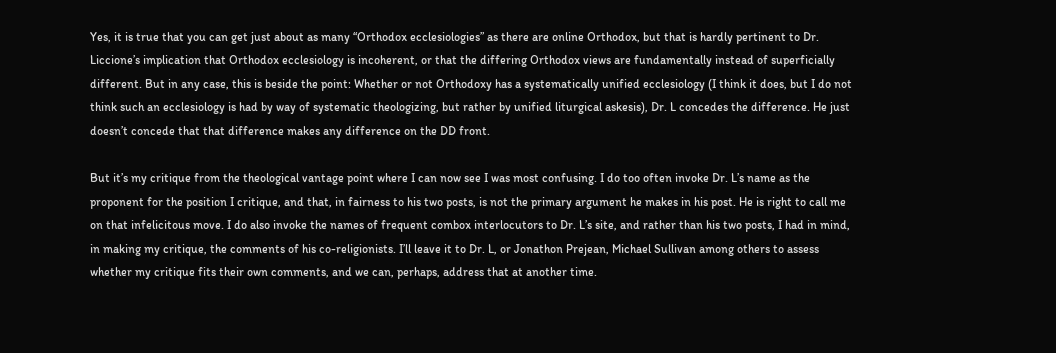Yes, it is true that you can get just about as many “Orthodox ecclesiologies” as there are online Orthodox, but that is hardly pertinent to Dr. Liccione’s implication that Orthodox ecclesiology is incoherent, or that the differing Orthodox views are fundamentally instead of superficially different. But in any case, this is beside the point: Whether or not Orthodoxy has a systematically unified ecclesiology (I think it does, but I do not think such an ecclesiology is had by way of systematic theologizing, but rather by unified liturgical askesis), Dr. L concedes the difference. He just doesn’t concede that that difference makes any difference on the DD front.

But it’s my critique from the theological vantage point where I can now see I was most confusing. I do too often invoke Dr. L’s name as the proponent for the position I critique, and that, in fairness to his two posts, is not the primary argument he makes in his post. He is right to call me on that infelicitous move. I do also invoke the names of frequent combox interlocutors to Dr. L’s site, and rather than his two posts, I had in mind, in making my critique, the comments of his co-religionists. I’ll leave it to Dr. L, or Jonathon Prejean, Michael Sullivan among others to assess whether my critique fits their own comments, and we can, perhaps, address that at another time.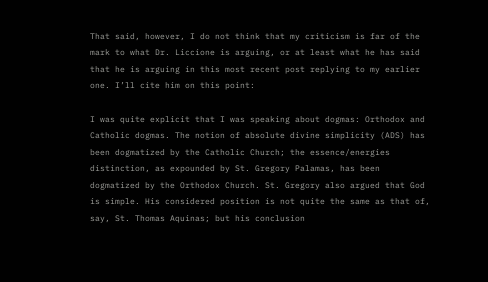That said, however, I do not think that my criticism is far of the mark to what Dr. Liccione is arguing, or at least what he has said that he is arguing in this most recent post replying to my earlier one. I’ll cite him on this point:

I was quite explicit that I was speaking about dogmas: Orthodox and Catholic dogmas. The notion of absolute divine simplicity (ADS) has been dogmatized by the Catholic Church; the essence/energies distinction, as expounded by St. Gregory Palamas, has been dogmatized by the Orthodox Church. St. Gregory also argued that God is simple. His considered position is not quite the same as that of, say, St. Thomas Aquinas; but his conclusion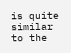is quite similar to the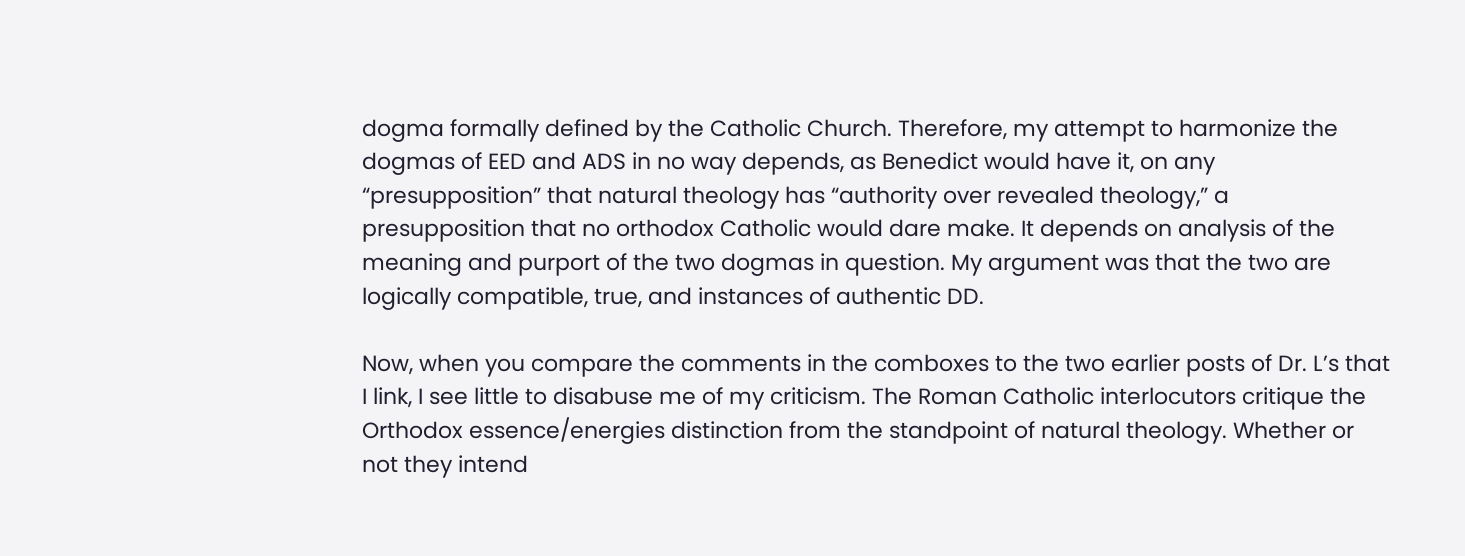dogma formally defined by the Catholic Church. Therefore, my attempt to harmonize the dogmas of EED and ADS in no way depends, as Benedict would have it, on any “presupposition” that natural theology has “authority over revealed theology,” a presupposition that no orthodox Catholic would dare make. It depends on analysis of the meaning and purport of the two dogmas in question. My argument was that the two are logically compatible, true, and instances of authentic DD.

Now, when you compare the comments in the comboxes to the two earlier posts of Dr. L’s that I link, I see little to disabuse me of my criticism. The Roman Catholic interlocutors critique the Orthodox essence/energies distinction from the standpoint of natural theology. Whether or not they intend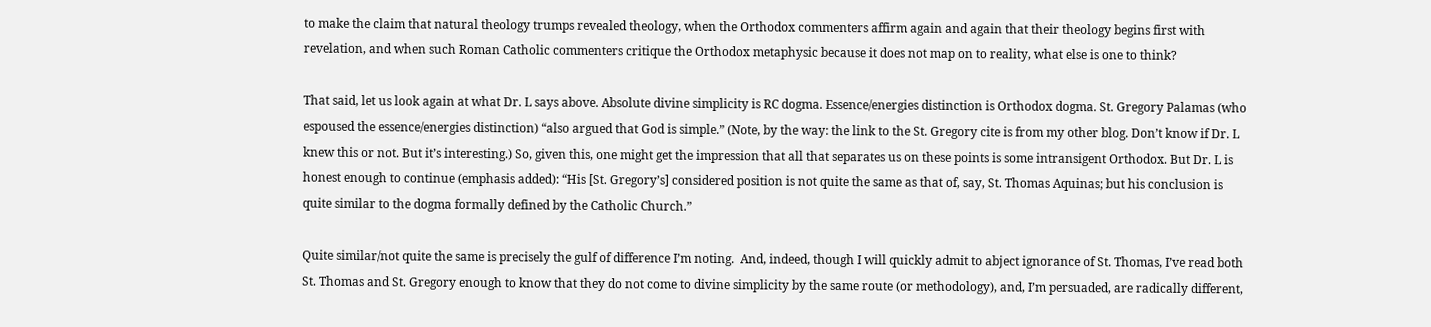to make the claim that natural theology trumps revealed theology, when the Orthodox commenters affirm again and again that their theology begins first with revelation, and when such Roman Catholic commenters critique the Orthodox metaphysic because it does not map on to reality, what else is one to think?

That said, let us look again at what Dr. L says above. Absolute divine simplicity is RC dogma. Essence/energies distinction is Orthodox dogma. St. Gregory Palamas (who espoused the essence/energies distinction) “also argued that God is simple.” (Note, by the way: the link to the St. Gregory cite is from my other blog. Don’t know if Dr. L knew this or not. But it’s interesting.) So, given this, one might get the impression that all that separates us on these points is some intransigent Orthodox. But Dr. L is honest enough to continue (emphasis added): “His [St. Gregory’s] considered position is not quite the same as that of, say, St. Thomas Aquinas; but his conclusion is quite similar to the dogma formally defined by the Catholic Church.”

Quite similar/not quite the same is precisely the gulf of difference I’m noting.  And, indeed, though I will quickly admit to abject ignorance of St. Thomas, I’ve read both St. Thomas and St. Gregory enough to know that they do not come to divine simplicity by the same route (or methodology), and, I’m persuaded, are radically different,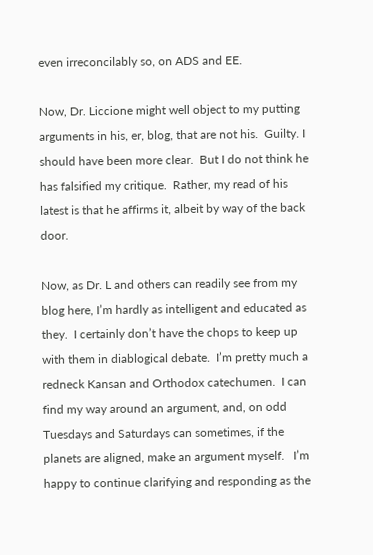even irreconcilably so, on ADS and EE.

Now, Dr. Liccione might well object to my putting arguments in his, er, blog, that are not his.  Guilty. I should have been more clear.  But I do not think he has falsified my critique.  Rather, my read of his latest is that he affirms it, albeit by way of the back door.

Now, as Dr. L and others can readily see from my blog here, I’m hardly as intelligent and educated as they.  I certainly don’t have the chops to keep up with them in diablogical debate.  I’m pretty much a redneck Kansan and Orthodox catechumen.  I can find my way around an argument, and, on odd Tuesdays and Saturdays can sometimes, if the planets are aligned, make an argument myself.   I’m happy to continue clarifying and responding as the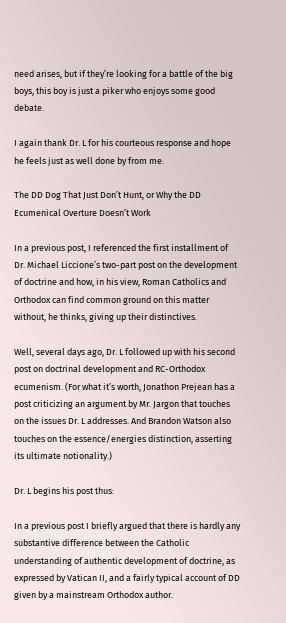need arises, but if they’re looking for a battle of the big boys, this boy is just a piker who enjoys some good debate.

I again thank Dr. L for his courteous response and hope he feels just as well done by from me.

The DD Dog That Just Don’t Hunt, or Why the DD Ecumenical Overture Doesn’t Work

In a previous post, I referenced the first installment of Dr. Michael Liccione’s two-part post on the development of doctrine and how, in his view, Roman Catholics and Orthodox can find common ground on this matter without, he thinks, giving up their distinctives.

Well, several days ago, Dr. L followed up with his second post on doctrinal development and RC-Orthodox ecumenism. (For what it’s worth, Jonathon Prejean has a post criticizing an argument by Mr. Jargon that touches on the issues Dr. L addresses. And Brandon Watson also touches on the essence/energies distinction, asserting its ultimate notionality.)

Dr. L begins his post thus:

In a previous post I briefly argued that there is hardly any substantive difference between the Catholic understanding of authentic development of doctrine, as expressed by Vatican II, and a fairly typical account of DD given by a mainstream Orthodox author.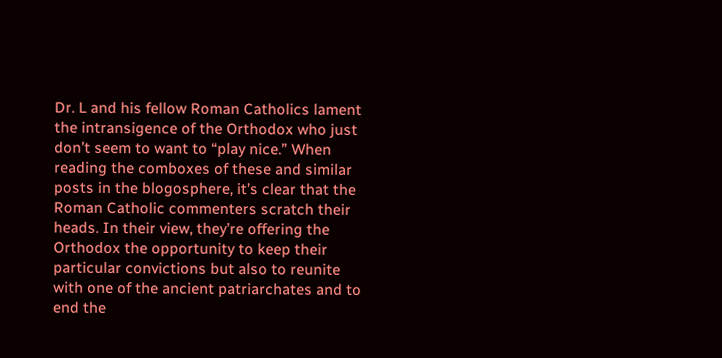Dr. L and his fellow Roman Catholics lament the intransigence of the Orthodox who just don’t seem to want to “play nice.” When reading the comboxes of these and similar posts in the blogosphere, it’s clear that the Roman Catholic commenters scratch their heads. In their view, they’re offering the Orthodox the opportunity to keep their particular convictions but also to reunite with one of the ancient patriarchates and to end the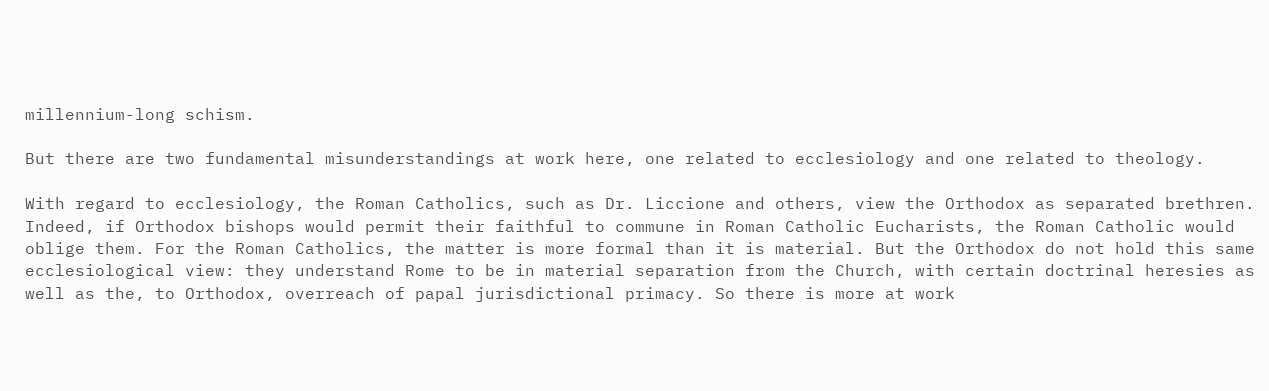millennium-long schism.

But there are two fundamental misunderstandings at work here, one related to ecclesiology and one related to theology.

With regard to ecclesiology, the Roman Catholics, such as Dr. Liccione and others, view the Orthodox as separated brethren. Indeed, if Orthodox bishops would permit their faithful to commune in Roman Catholic Eucharists, the Roman Catholic would oblige them. For the Roman Catholics, the matter is more formal than it is material. But the Orthodox do not hold this same ecclesiological view: they understand Rome to be in material separation from the Church, with certain doctrinal heresies as well as the, to Orthodox, overreach of papal jurisdictional primacy. So there is more at work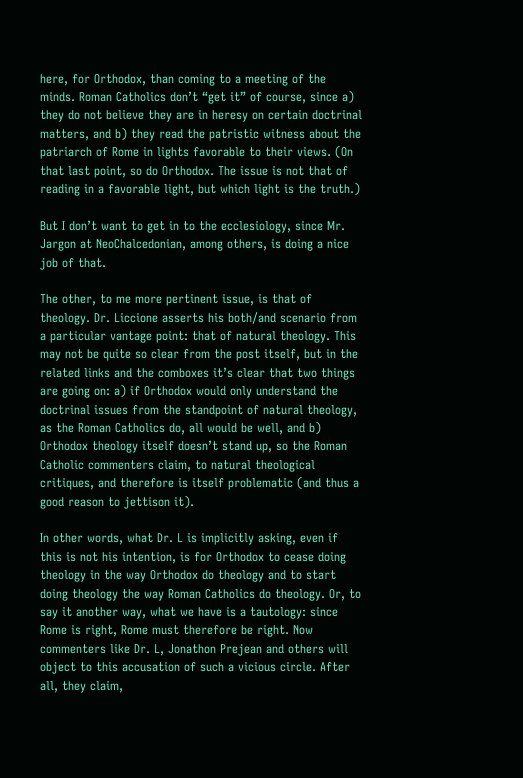here, for Orthodox, than coming to a meeting of the minds. Roman Catholics don’t “get it” of course, since a) they do not believe they are in heresy on certain doctrinal matters, and b) they read the patristic witness about the patriarch of Rome in lights favorable to their views. (On that last point, so do Orthodox. The issue is not that of reading in a favorable light, but which light is the truth.)

But I don’t want to get in to the ecclesiology, since Mr. Jargon at NeoChalcedonian, among others, is doing a nice job of that.

The other, to me more pertinent issue, is that of theology. Dr. Liccione asserts his both/and scenario from a particular vantage point: that of natural theology. This may not be quite so clear from the post itself, but in the related links and the comboxes it’s clear that two things are going on: a) if Orthodox would only understand the doctrinal issues from the standpoint of natural theology, as the Roman Catholics do, all would be well, and b) Orthodox theology itself doesn’t stand up, so the Roman Catholic commenters claim, to natural theological critiques, and therefore is itself problematic (and thus a good reason to jettison it).

In other words, what Dr. L is implicitly asking, even if this is not his intention, is for Orthodox to cease doing theology in the way Orthodox do theology and to start doing theology the way Roman Catholics do theology. Or, to say it another way, what we have is a tautology: since Rome is right, Rome must therefore be right. Now commenters like Dr. L, Jonathon Prejean and others will object to this accusation of such a vicious circle. After all, they claim,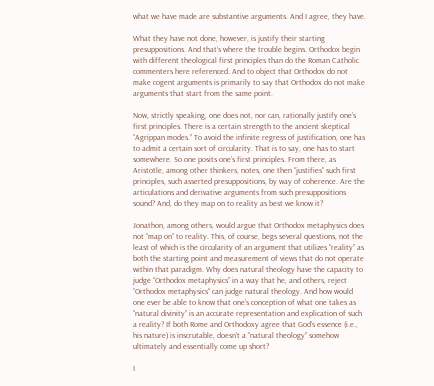what we have made are substantive arguments. And I agree, they have.

What they have not done, however, is justify their starting presuppositions. And that’s where the trouble begins. Orthodox begin with different theological first principles than do the Roman Catholic commenters here referenced. And to object that Orthodox do not make cogent arguments is primarily to say that Orthodox do not make arguments that start from the same point.

Now, strictly speaking, one does not, nor can, rationally justify one’s first principles. There is a certain strength to the ancient skeptical “Agrippan modes.” To avoid the infinite regress of justification, one has to admit a certain sort of circularity. That is to say, one has to start somewhere. So one posits one’s first principles. From there, as Aristotle, among other thinkers, notes, one then “justifies” such first principles, such asserted presuppositions, by way of coherence. Are the articulations and derivative arguments from such presuppositions sound? And, do they map on to reality as best we know it?

Jonathon, among others, would argue that Orthodox metaphysics does not “map on” to reality. This, of course, begs several questions, not the least of which is the circularity of an argument that utilizes “reality” as both the starting point and measurement of views that do not operate within that paradigm. Why does natural theology have the capacity to judge “Orthodox metaphysics” in a way that he, and others, reject “Orthodox metaphysics” can judge natural theology. And how would one ever be able to know that one’s conception of what one takes as “natural divinity” is an accurate representation and explication of such a reality? If both Rome and Orthodoxy agree that God’s essence (i.e., his nature) is inscrutable, doesn’t a “natural theology” somehow ultimately and essentially come up short?

I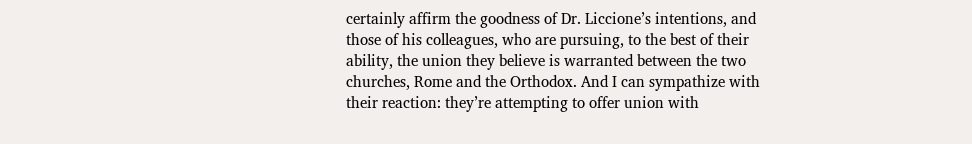certainly affirm the goodness of Dr. Liccione’s intentions, and those of his colleagues, who are pursuing, to the best of their ability, the union they believe is warranted between the two churches, Rome and the Orthodox. And I can sympathize with their reaction: they’re attempting to offer union with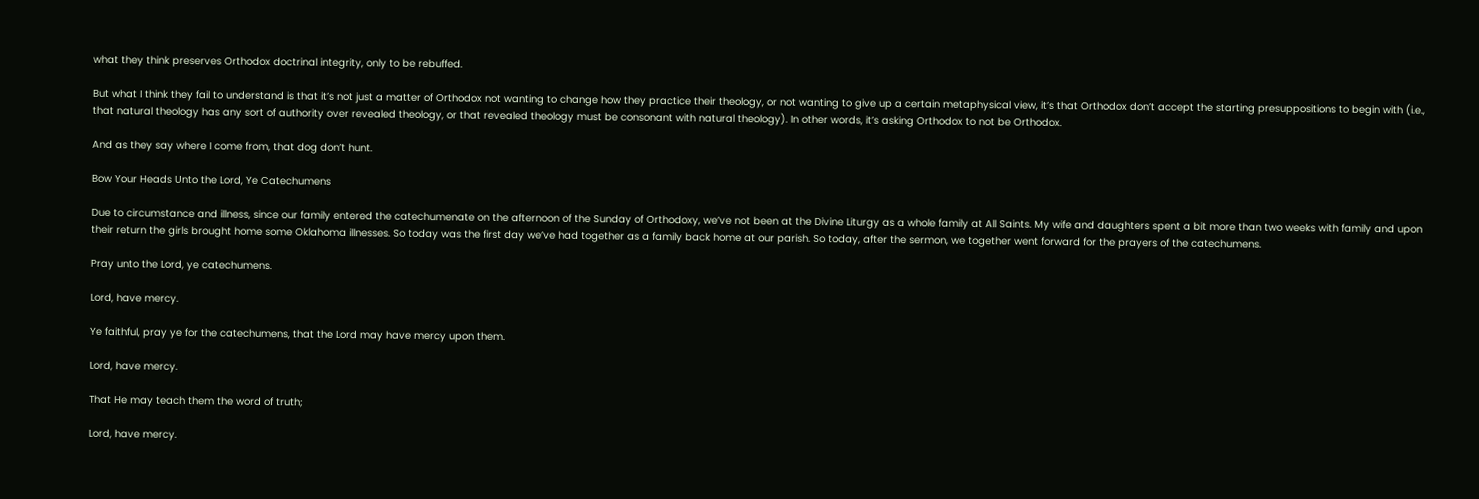what they think preserves Orthodox doctrinal integrity, only to be rebuffed.

But what I think they fail to understand is that it’s not just a matter of Orthodox not wanting to change how they practice their theology, or not wanting to give up a certain metaphysical view, it’s that Orthodox don’t accept the starting presuppositions to begin with (i.e., that natural theology has any sort of authority over revealed theology, or that revealed theology must be consonant with natural theology). In other words, it’s asking Orthodox to not be Orthodox.

And as they say where I come from, that dog don’t hunt.

Bow Your Heads Unto the Lord, Ye Catechumens

Due to circumstance and illness, since our family entered the catechumenate on the afternoon of the Sunday of Orthodoxy, we’ve not been at the Divine Liturgy as a whole family at All Saints. My wife and daughters spent a bit more than two weeks with family and upon their return the girls brought home some Oklahoma illnesses. So today was the first day we’ve had together as a family back home at our parish. So today, after the sermon, we together went forward for the prayers of the catechumens.

Pray unto the Lord, ye catechumens.

Lord, have mercy.

Ye faithful, pray ye for the catechumens, that the Lord may have mercy upon them.

Lord, have mercy.

That He may teach them the word of truth;

Lord, have mercy.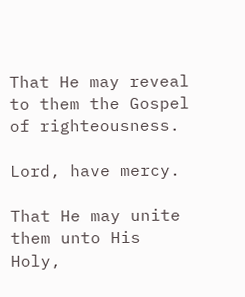That He may reveal to them the Gospel of righteousness.

Lord, have mercy.

That He may unite them unto His Holy,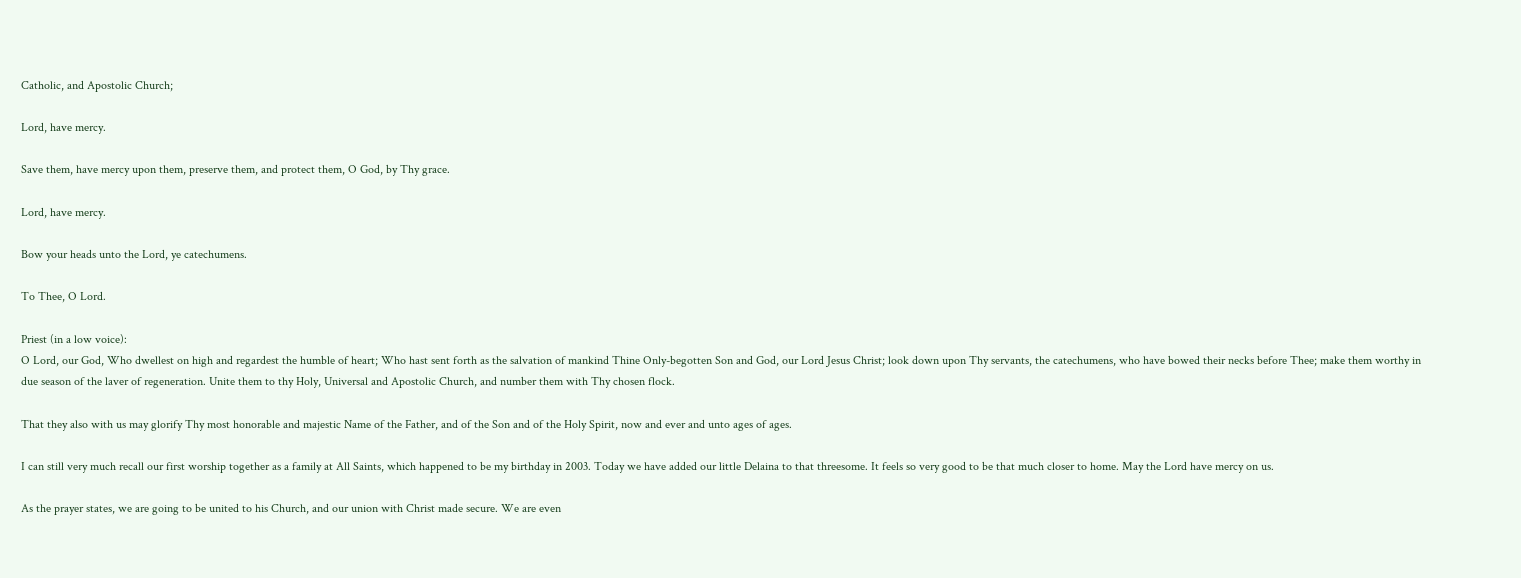Catholic, and Apostolic Church;

Lord, have mercy.

Save them, have mercy upon them, preserve them, and protect them, O God, by Thy grace.

Lord, have mercy.

Bow your heads unto the Lord, ye catechumens.

To Thee, O Lord.

Priest (in a low voice):
O Lord, our God, Who dwellest on high and regardest the humble of heart; Who hast sent forth as the salvation of mankind Thine Only-begotten Son and God, our Lord Jesus Christ; look down upon Thy servants, the catechumens, who have bowed their necks before Thee; make them worthy in due season of the laver of regeneration. Unite them to thy Holy, Universal and Apostolic Church, and number them with Thy chosen flock.

That they also with us may glorify Thy most honorable and majestic Name of the Father, and of the Son and of the Holy Spirit, now and ever and unto ages of ages.

I can still very much recall our first worship together as a family at All Saints, which happened to be my birthday in 2003. Today we have added our little Delaina to that threesome. It feels so very good to be that much closer to home. May the Lord have mercy on us.

As the prayer states, we are going to be united to his Church, and our union with Christ made secure. We are even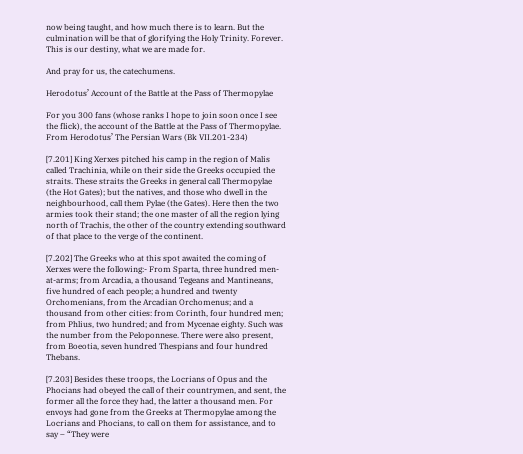now being taught, and how much there is to learn. But the culmination will be that of glorifying the Holy Trinity. Forever. This is our destiny, what we are made for.

And pray for us, the catechumens.

Herodotus’ Account of the Battle at the Pass of Thermopylae

For you 300 fans (whose ranks I hope to join soon once I see the flick), the account of the Battle at the Pass of Thermopylae.  From Herodotus’ The Persian Wars (Bk VII.201-234)

[7.201] King Xerxes pitched his camp in the region of Malis called Trachinia, while on their side the Greeks occupied the straits. These straits the Greeks in general call Thermopylae (the Hot Gates); but the natives, and those who dwell in the neighbourhood, call them Pylae (the Gates). Here then the two armies took their stand; the one master of all the region lying north of Trachis, the other of the country extending southward of that place to the verge of the continent.

[7.202] The Greeks who at this spot awaited the coming of Xerxes were the following:- From Sparta, three hundred men-at-arms; from Arcadia, a thousand Tegeans and Mantineans, five hundred of each people; a hundred and twenty Orchomenians, from the Arcadian Orchomenus; and a thousand from other cities: from Corinth, four hundred men; from Phlius, two hundred; and from Mycenae eighty. Such was the number from the Peloponnese. There were also present, from Boeotia, seven hundred Thespians and four hundred Thebans.

[7.203] Besides these troops, the Locrians of Opus and the Phocians had obeyed the call of their countrymen, and sent, the former all the force they had, the latter a thousand men. For envoys had gone from the Greeks at Thermopylae among the Locrians and Phocians, to call on them for assistance, and to say – “They were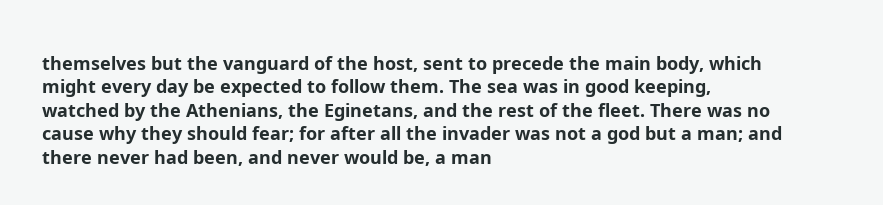themselves but the vanguard of the host, sent to precede the main body, which might every day be expected to follow them. The sea was in good keeping, watched by the Athenians, the Eginetans, and the rest of the fleet. There was no cause why they should fear; for after all the invader was not a god but a man; and there never had been, and never would be, a man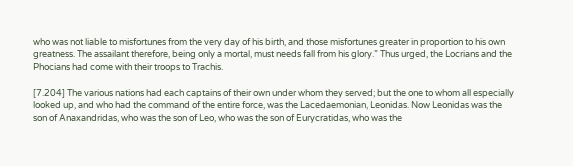who was not liable to misfortunes from the very day of his birth, and those misfortunes greater in proportion to his own greatness. The assailant therefore, being only a mortal, must needs fall from his glory.” Thus urged, the Locrians and the Phocians had come with their troops to Trachis.

[7.204] The various nations had each captains of their own under whom they served; but the one to whom all especially looked up, and who had the command of the entire force, was the Lacedaemonian, Leonidas. Now Leonidas was the son of Anaxandridas, who was the son of Leo, who was the son of Eurycratidas, who was the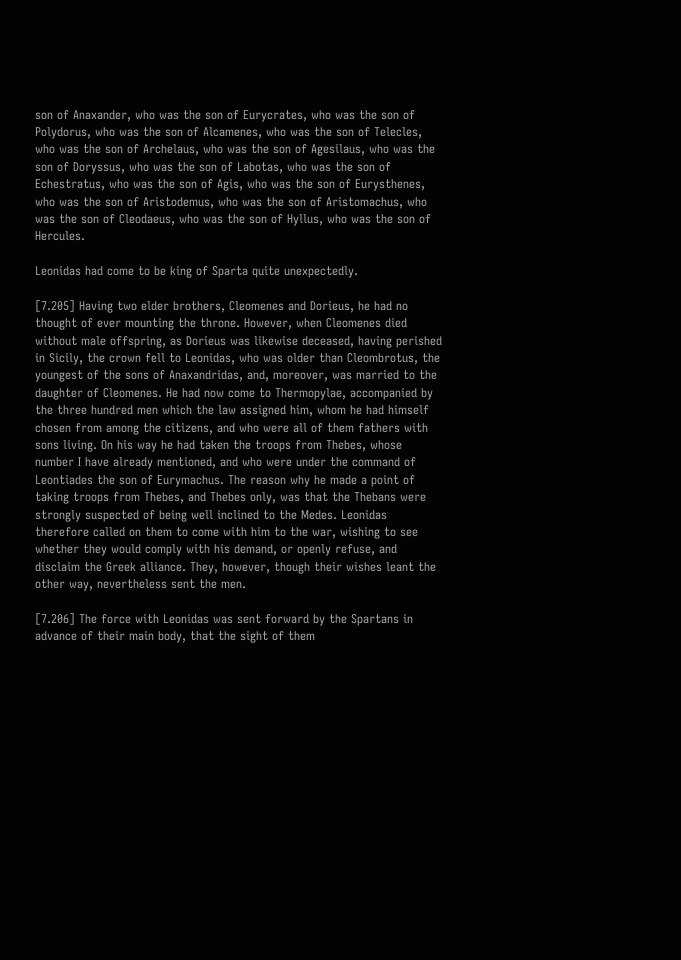son of Anaxander, who was the son of Eurycrates, who was the son of Polydorus, who was the son of Alcamenes, who was the son of Telecles, who was the son of Archelaus, who was the son of Agesilaus, who was the son of Doryssus, who was the son of Labotas, who was the son of Echestratus, who was the son of Agis, who was the son of Eurysthenes, who was the son of Aristodemus, who was the son of Aristomachus, who was the son of Cleodaeus, who was the son of Hyllus, who was the son of Hercules.

Leonidas had come to be king of Sparta quite unexpectedly.

[7.205] Having two elder brothers, Cleomenes and Dorieus, he had no thought of ever mounting the throne. However, when Cleomenes died without male offspring, as Dorieus was likewise deceased, having perished in Sicily, the crown fell to Leonidas, who was older than Cleombrotus, the youngest of the sons of Anaxandridas, and, moreover, was married to the daughter of Cleomenes. He had now come to Thermopylae, accompanied by the three hundred men which the law assigned him, whom he had himself chosen from among the citizens, and who were all of them fathers with sons living. On his way he had taken the troops from Thebes, whose number I have already mentioned, and who were under the command of Leontiades the son of Eurymachus. The reason why he made a point of taking troops from Thebes, and Thebes only, was that the Thebans were strongly suspected of being well inclined to the Medes. Leonidas therefore called on them to come with him to the war, wishing to see whether they would comply with his demand, or openly refuse, and disclaim the Greek alliance. They, however, though their wishes leant the other way, nevertheless sent the men.

[7.206] The force with Leonidas was sent forward by the Spartans in advance of their main body, that the sight of them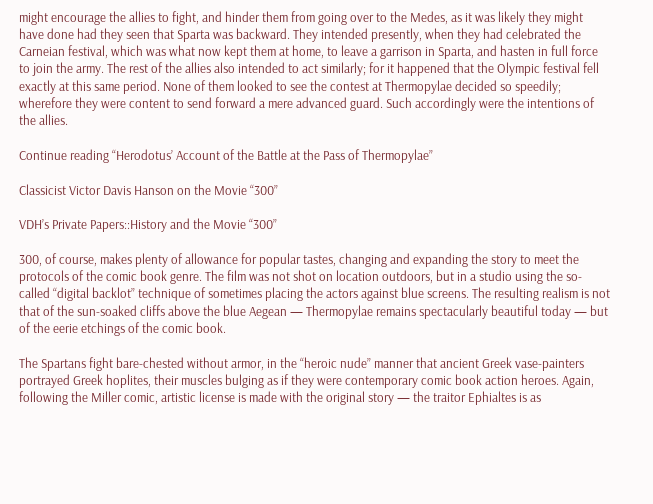might encourage the allies to fight, and hinder them from going over to the Medes, as it was likely they might have done had they seen that Sparta was backward. They intended presently, when they had celebrated the Carneian festival, which was what now kept them at home, to leave a garrison in Sparta, and hasten in full force to join the army. The rest of the allies also intended to act similarly; for it happened that the Olympic festival fell exactly at this same period. None of them looked to see the contest at Thermopylae decided so speedily; wherefore they were content to send forward a mere advanced guard. Such accordingly were the intentions of the allies.

Continue reading “Herodotus’ Account of the Battle at the Pass of Thermopylae”

Classicist Victor Davis Hanson on the Movie “300”

VDH’s Private Papers::History and the Movie “300”

300, of course, makes plenty of allowance for popular tastes, changing and expanding the story to meet the protocols of the comic book genre. The film was not shot on location outdoors, but in a studio using the so-called “digital backlot” technique of sometimes placing the actors against blue screens. The resulting realism is not that of the sun-soaked cliffs above the blue Aegean — Thermopylae remains spectacularly beautiful today — but of the eerie etchings of the comic book.

The Spartans fight bare-chested without armor, in the “heroic nude” manner that ancient Greek vase-painters portrayed Greek hoplites, their muscles bulging as if they were contemporary comic book action heroes. Again, following the Miller comic, artistic license is made with the original story — the traitor Ephialtes is as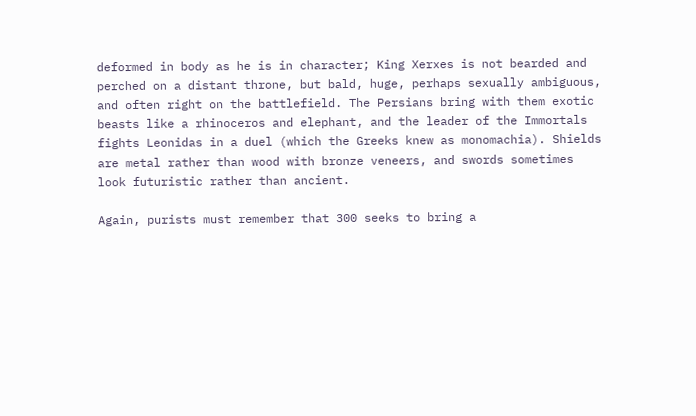deformed in body as he is in character; King Xerxes is not bearded and perched on a distant throne, but bald, huge, perhaps sexually ambiguous, and often right on the battlefield. The Persians bring with them exotic beasts like a rhinoceros and elephant, and the leader of the Immortals fights Leonidas in a duel (which the Greeks knew as monomachia). Shields are metal rather than wood with bronze veneers, and swords sometimes look futuristic rather than ancient.

Again, purists must remember that 300 seeks to bring a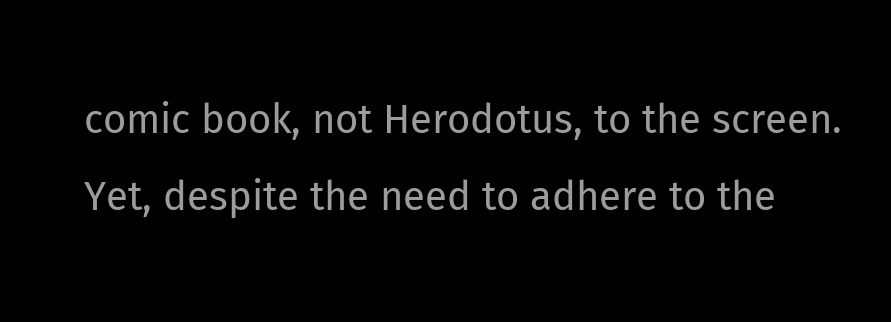comic book, not Herodotus, to the screen. Yet, despite the need to adhere to the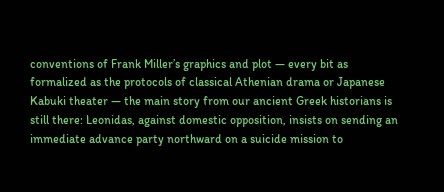conventions of Frank Miller’s graphics and plot — every bit as formalized as the protocols of classical Athenian drama or Japanese Kabuki theater — the main story from our ancient Greek historians is still there: Leonidas, against domestic opposition, insists on sending an immediate advance party northward on a suicide mission to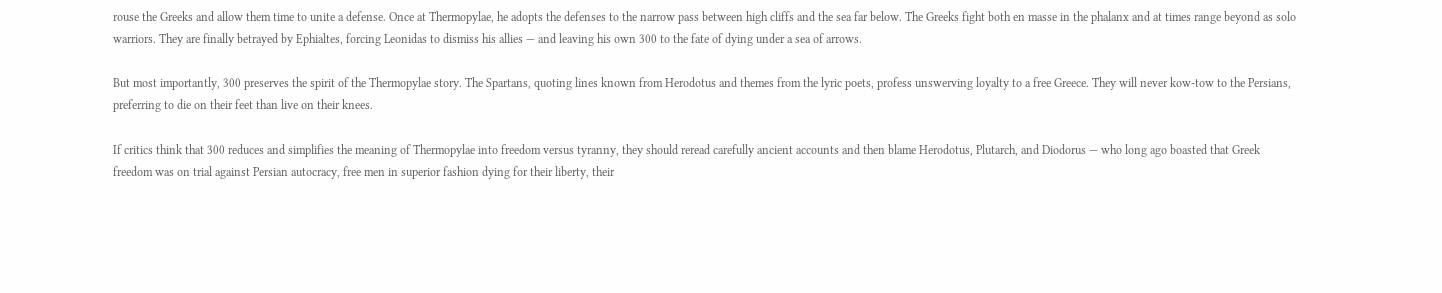rouse the Greeks and allow them time to unite a defense. Once at Thermopylae, he adopts the defenses to the narrow pass between high cliffs and the sea far below. The Greeks fight both en masse in the phalanx and at times range beyond as solo warriors. They are finally betrayed by Ephialtes, forcing Leonidas to dismiss his allies — and leaving his own 300 to the fate of dying under a sea of arrows.

But most importantly, 300 preserves the spirit of the Thermopylae story. The Spartans, quoting lines known from Herodotus and themes from the lyric poets, profess unswerving loyalty to a free Greece. They will never kow-tow to the Persians, preferring to die on their feet than live on their knees.

If critics think that 300 reduces and simplifies the meaning of Thermopylae into freedom versus tyranny, they should reread carefully ancient accounts and then blame Herodotus, Plutarch, and Diodorus — who long ago boasted that Greek freedom was on trial against Persian autocracy, free men in superior fashion dying for their liberty, their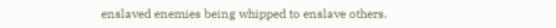enslaved enemies being whipped to enslave others.